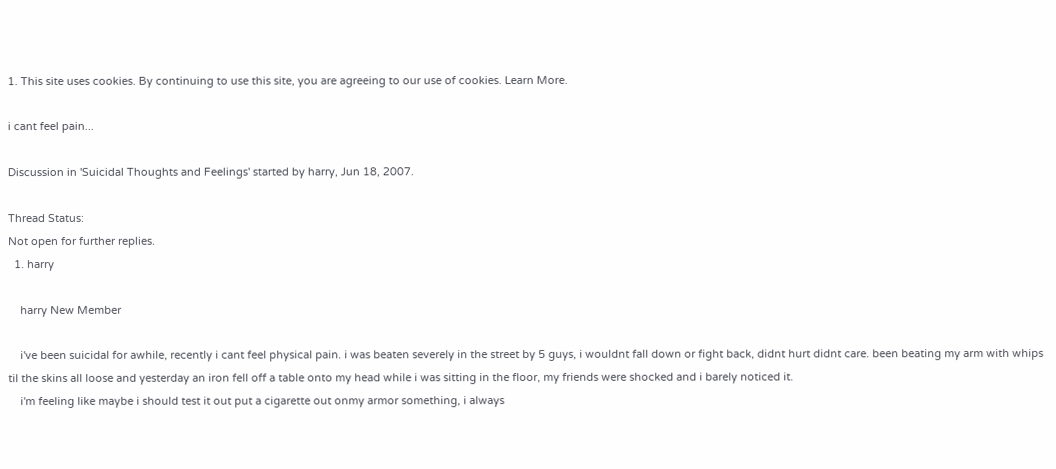1. This site uses cookies. By continuing to use this site, you are agreeing to our use of cookies. Learn More.

i cant feel pain...

Discussion in 'Suicidal Thoughts and Feelings' started by harry, Jun 18, 2007.

Thread Status:
Not open for further replies.
  1. harry

    harry New Member

    i've been suicidal for awhile, recently i cant feel physical pain. i was beaten severely in the street by 5 guys, i wouldnt fall down or fight back, didnt hurt didnt care. been beating my arm with whips til the skins all loose and yesterday an iron fell off a table onto my head while i was sitting in the floor, my friends were shocked and i barely noticed it.
    i'm feeling like maybe i should test it out put a cigarette out onmy armor something, i always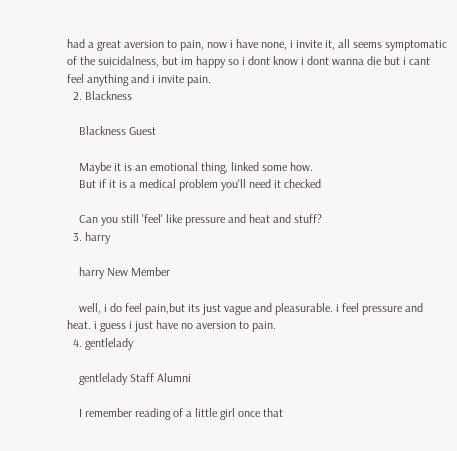had a great aversion to pain, now i have none, i invite it, all seems symptomatic of the suicidalness, but im happy so i dont know i dont wanna die but i cant feel anything and i invite pain.
  2. Blackness

    Blackness Guest

    Maybe it is an emotional thing, linked some how.
    But if it is a medical problem you'll need it checked

    Can you still 'feel' like pressure and heat and stuff?
  3. harry

    harry New Member

    well, i do feel pain,but its just vague and pleasurable. i feel pressure and heat. i guess i just have no aversion to pain.
  4. gentlelady

    gentlelady Staff Alumni

    I remember reading of a little girl once that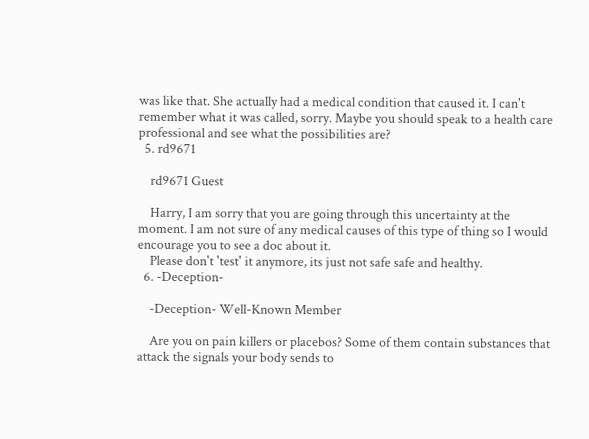was like that. She actually had a medical condition that caused it. I can't remember what it was called, sorry. Maybe you should speak to a health care professional and see what the possibilities are?
  5. rd9671

    rd9671 Guest

    Harry, I am sorry that you are going through this uncertainty at the moment. I am not sure of any medical causes of this type of thing so I would encourage you to see a doc about it.
    Please don't 'test' it anymore, its just not safe safe and healthy.
  6. -Deception-

    -Deception- Well-Known Member

    Are you on pain killers or placebos? Some of them contain substances that attack the signals your body sends to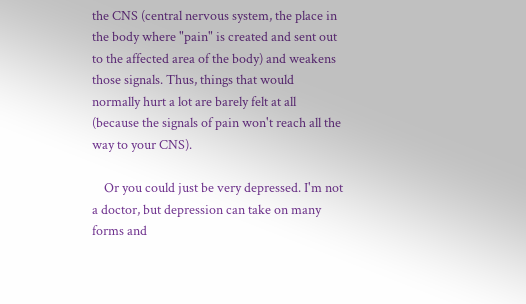the CNS (central nervous system, the place in the body where "pain" is created and sent out to the affected area of the body) and weakens those signals. Thus, things that would normally hurt a lot are barely felt at all (because the signals of pain won't reach all the way to your CNS).

    Or you could just be very depressed. I'm not a doctor, but depression can take on many forms and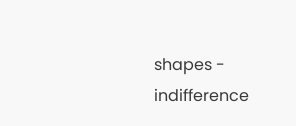shapes - indifference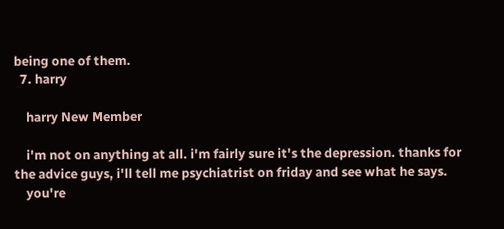being one of them.
  7. harry

    harry New Member

    i'm not on anything at all. i'm fairly sure it's the depression. thanks for the advice guys, i'll tell me psychiatrist on friday and see what he says.
    you're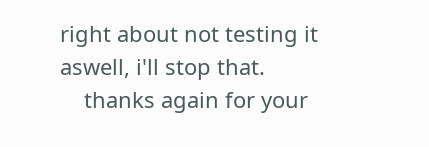right about not testing it aswell, i'll stop that.
    thanks again for your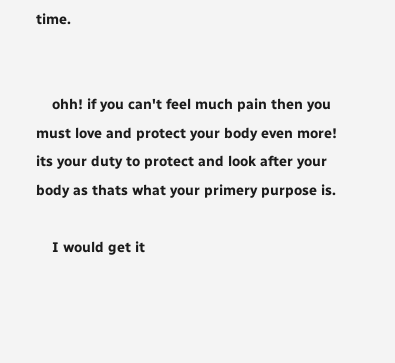time.


    ohh! if you can't feel much pain then you must love and protect your body even more! its your duty to protect and look after your body as thats what your primery purpose is.

    I would get it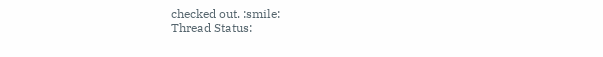checked out. :smile:
Thread Status: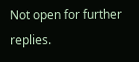Not open for further replies.